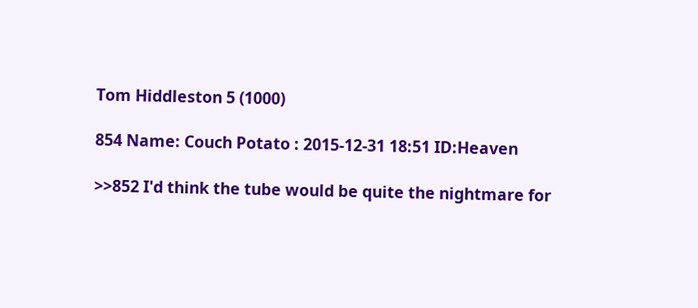Tom Hiddleston 5 (1000)

854 Name: Couch Potato : 2015-12-31 18:51 ID:Heaven

>>852 I'd think the tube would be quite the nightmare for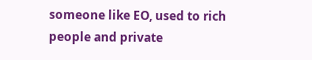someone like EO, used to rich people and private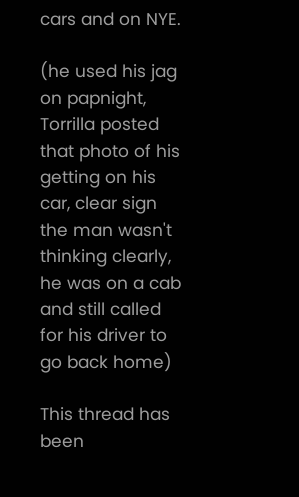cars and on NYE.

(he used his jag on papnight, Torrilla posted that photo of his getting on his car, clear sign the man wasn't thinking clearly, he was on a cab and still called for his driver to go back home)

This thread has been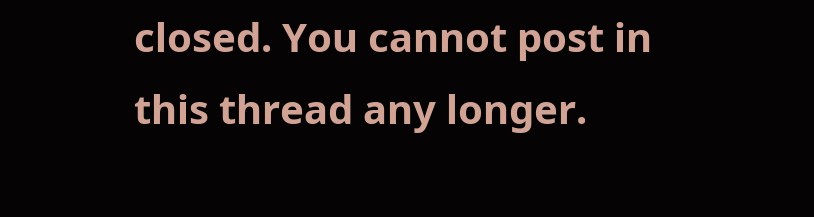closed. You cannot post in this thread any longer.